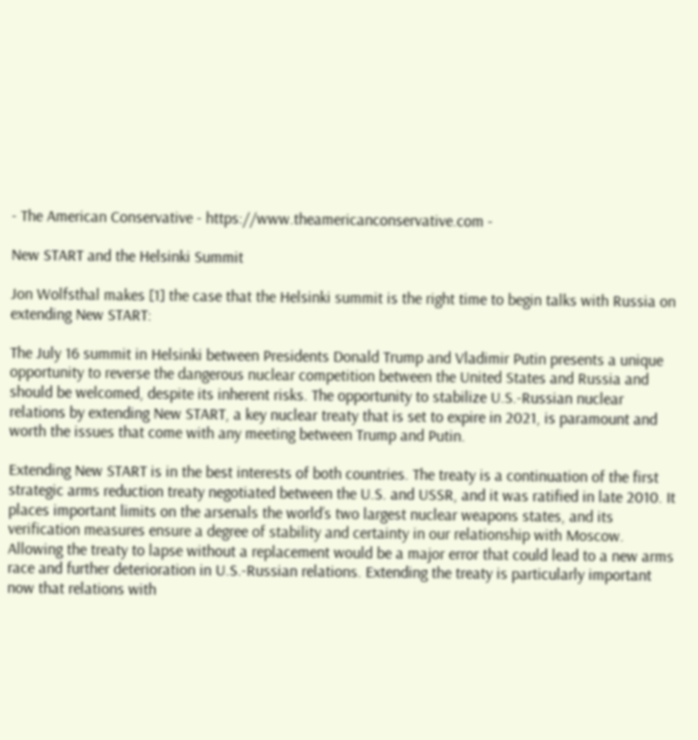- The American Conservative - https://www.theamericanconservative.com -

New START and the Helsinki Summit

Jon Wolfsthal makes [1] the case that the Helsinki summit is the right time to begin talks with Russia on extending New START:

The July 16 summit in Helsinki between Presidents Donald Trump and Vladimir Putin presents a unique opportunity to reverse the dangerous nuclear competition between the United States and Russia and should be welcomed, despite its inherent risks. The opportunity to stabilize U.S.-Russian nuclear relations by extending New START, a key nuclear treaty that is set to expire in 2021, is paramount and worth the issues that come with any meeting between Trump and Putin.

Extending New START is in the best interests of both countries. The treaty is a continuation of the first strategic arms reduction treaty negotiated between the U.S. and USSR, and it was ratified in late 2010. It places important limits on the arsenals the world’s two largest nuclear weapons states, and its verification measures ensure a degree of stability and certainty in our relationship with Moscow. Allowing the treaty to lapse without a replacement would be a major error that could lead to a new arms race and further deterioration in U.S.-Russian relations. Extending the treaty is particularly important now that relations with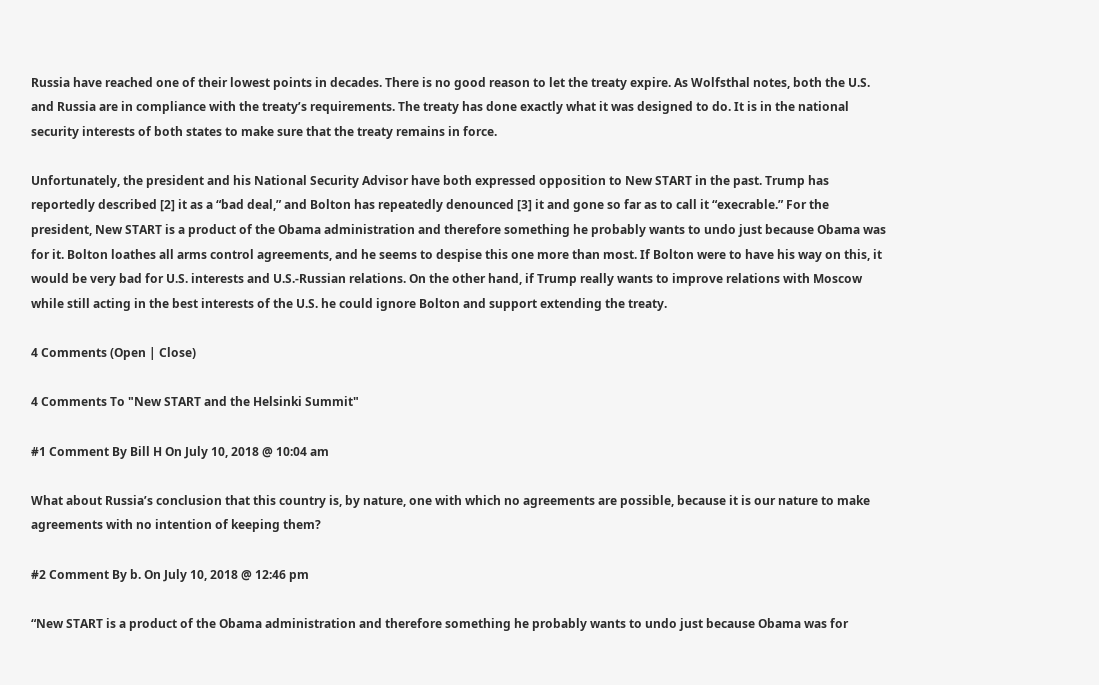Russia have reached one of their lowest points in decades. There is no good reason to let the treaty expire. As Wolfsthal notes, both the U.S. and Russia are in compliance with the treaty’s requirements. The treaty has done exactly what it was designed to do. It is in the national security interests of both states to make sure that the treaty remains in force.

Unfortunately, the president and his National Security Advisor have both expressed opposition to New START in the past. Trump has reportedly described [2] it as a “bad deal,” and Bolton has repeatedly denounced [3] it and gone so far as to call it “execrable.” For the president, New START is a product of the Obama administration and therefore something he probably wants to undo just because Obama was for it. Bolton loathes all arms control agreements, and he seems to despise this one more than most. If Bolton were to have his way on this, it would be very bad for U.S. interests and U.S.-Russian relations. On the other hand, if Trump really wants to improve relations with Moscow while still acting in the best interests of the U.S. he could ignore Bolton and support extending the treaty.

4 Comments (Open | Close)

4 Comments To "New START and the Helsinki Summit"

#1 Comment By Bill H On July 10, 2018 @ 10:04 am

What about Russia’s conclusion that this country is, by nature, one with which no agreements are possible, because it is our nature to make agreements with no intention of keeping them?

#2 Comment By b. On July 10, 2018 @ 12:46 pm

“New START is a product of the Obama administration and therefore something he probably wants to undo just because Obama was for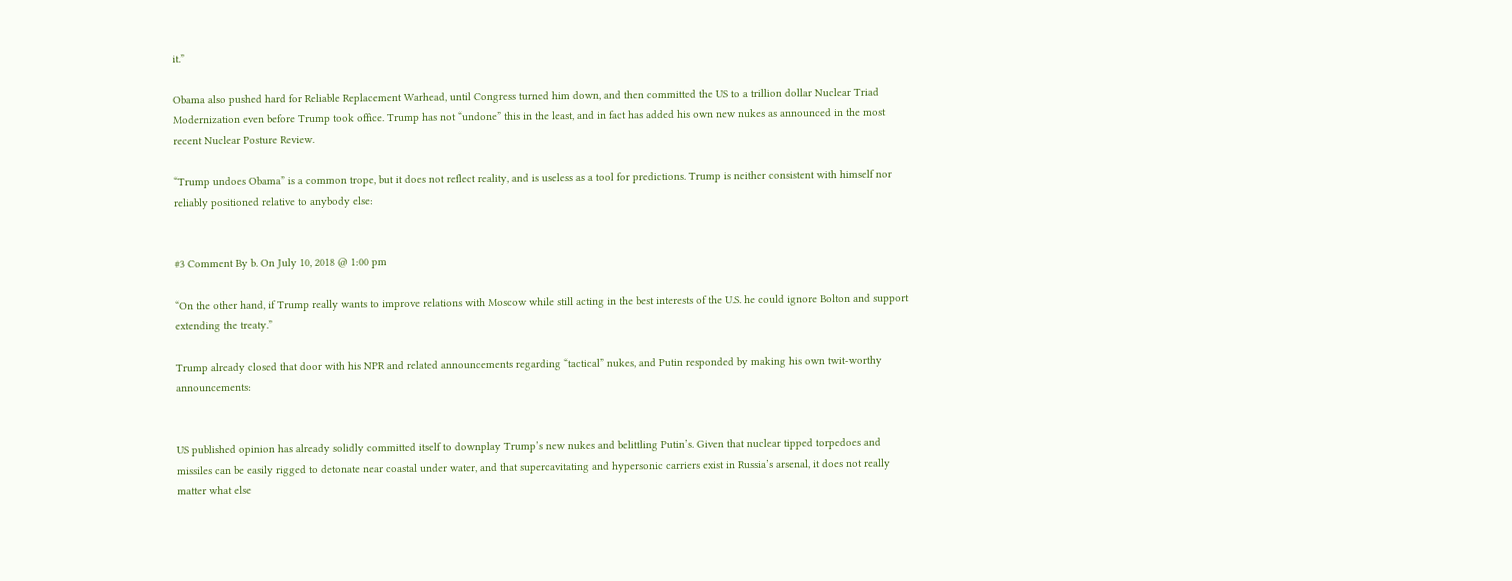it.”

Obama also pushed hard for Reliable Replacement Warhead, until Congress turned him down, and then committed the US to a trillion dollar Nuclear Triad Modernization even before Trump took office. Trump has not “undone” this in the least, and in fact has added his own new nukes as announced in the most recent Nuclear Posture Review.

“Trump undoes Obama” is a common trope, but it does not reflect reality, and is useless as a tool for predictions. Trump is neither consistent with himself nor reliably positioned relative to anybody else:


#3 Comment By b. On July 10, 2018 @ 1:00 pm

“On the other hand, if Trump really wants to improve relations with Moscow while still acting in the best interests of the U.S. he could ignore Bolton and support extending the treaty.”

Trump already closed that door with his NPR and related announcements regarding “tactical” nukes, and Putin responded by making his own twit-worthy announcements:


US published opinion has already solidly committed itself to downplay Trump’s new nukes and belittling Putin’s. Given that nuclear tipped torpedoes and missiles can be easily rigged to detonate near coastal under water, and that supercavitating and hypersonic carriers exist in Russia’s arsenal, it does not really matter what else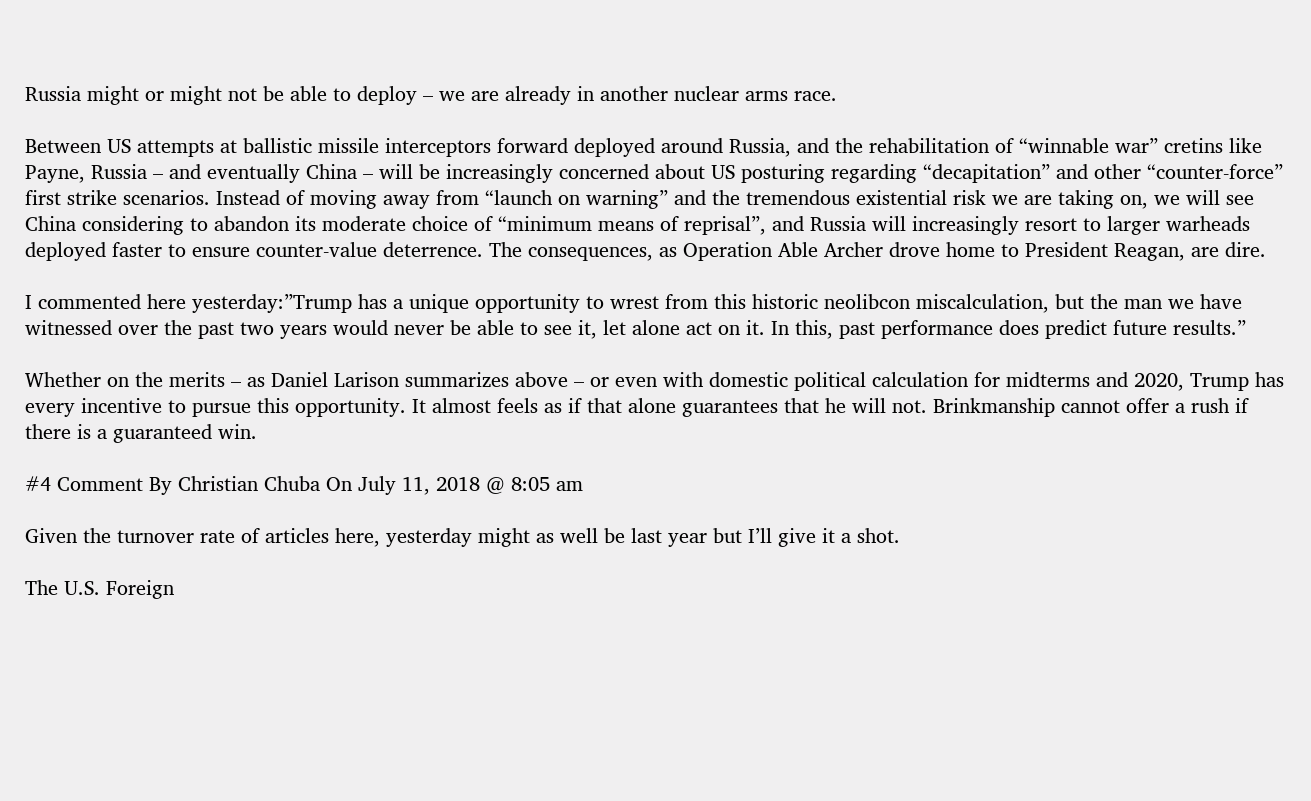Russia might or might not be able to deploy – we are already in another nuclear arms race.

Between US attempts at ballistic missile interceptors forward deployed around Russia, and the rehabilitation of “winnable war” cretins like Payne, Russia – and eventually China – will be increasingly concerned about US posturing regarding “decapitation” and other “counter-force” first strike scenarios. Instead of moving away from “launch on warning” and the tremendous existential risk we are taking on, we will see China considering to abandon its moderate choice of “minimum means of reprisal”, and Russia will increasingly resort to larger warheads deployed faster to ensure counter-value deterrence. The consequences, as Operation Able Archer drove home to President Reagan, are dire.

I commented here yesterday:”Trump has a unique opportunity to wrest from this historic neolibcon miscalculation, but the man we have witnessed over the past two years would never be able to see it, let alone act on it. In this, past performance does predict future results.”

Whether on the merits – as Daniel Larison summarizes above – or even with domestic political calculation for midterms and 2020, Trump has every incentive to pursue this opportunity. It almost feels as if that alone guarantees that he will not. Brinkmanship cannot offer a rush if there is a guaranteed win.

#4 Comment By Christian Chuba On July 11, 2018 @ 8:05 am

Given the turnover rate of articles here, yesterday might as well be last year but I’ll give it a shot.

The U.S. Foreign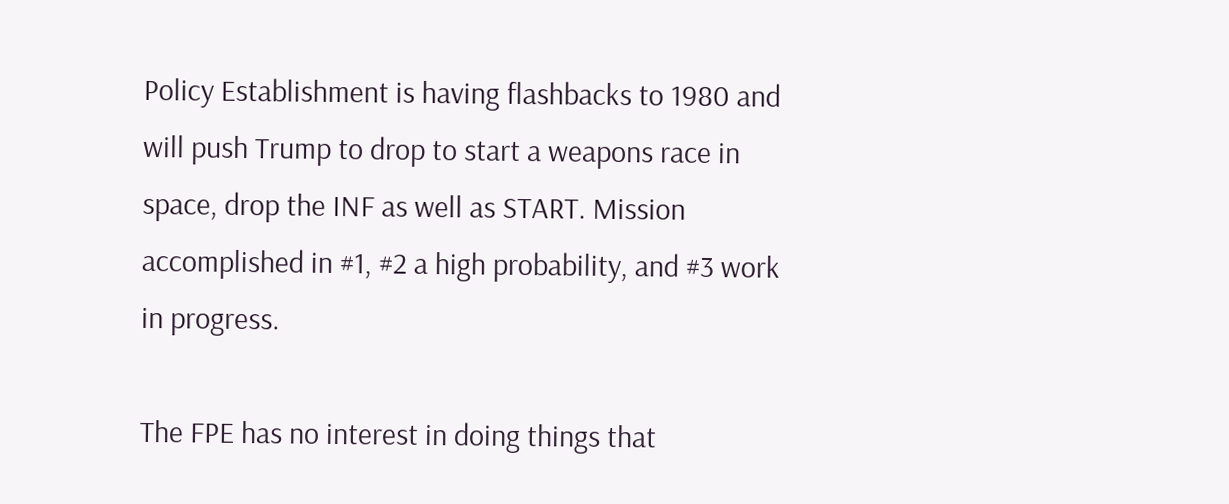Policy Establishment is having flashbacks to 1980 and will push Trump to drop to start a weapons race in space, drop the INF as well as START. Mission accomplished in #1, #2 a high probability, and #3 work in progress.

The FPE has no interest in doing things that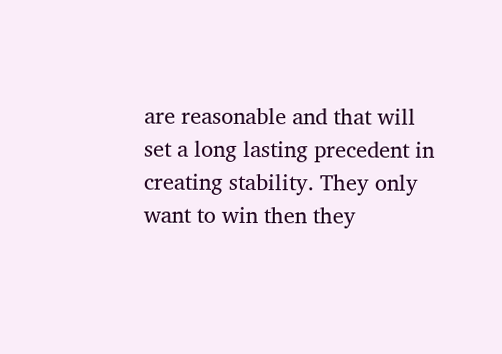are reasonable and that will set a long lasting precedent in creating stability. They only want to win then they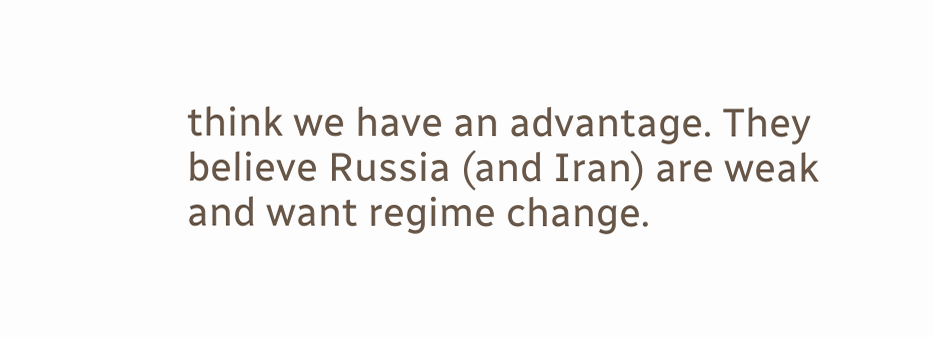think we have an advantage. They believe Russia (and Iran) are weak and want regime change.